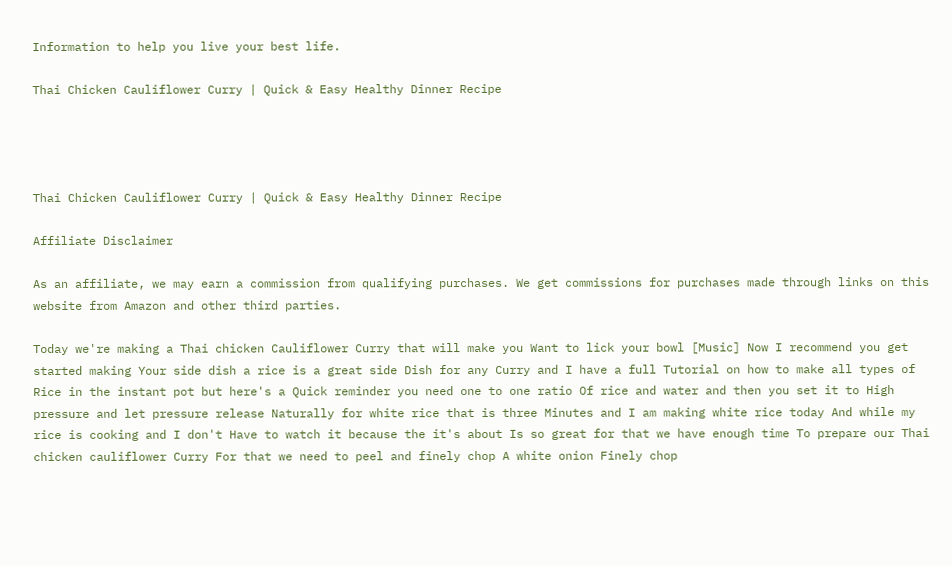Information to help you live your best life.

Thai Chicken Cauliflower Curry | Quick & Easy Healthy Dinner Recipe




Thai Chicken Cauliflower Curry | Quick & Easy Healthy Dinner Recipe

Affiliate Disclaimer

As an affiliate, we may earn a commission from qualifying purchases. We get commissions for purchases made through links on this website from Amazon and other third parties.

Today we're making a Thai chicken Cauliflower Curry that will make you Want to lick your bowl [Music] Now I recommend you get started making Your side dish a rice is a great side Dish for any Curry and I have a full Tutorial on how to make all types of Rice in the instant pot but here's a Quick reminder you need one to one ratio Of rice and water and then you set it to High pressure and let pressure release Naturally for white rice that is three Minutes and I am making white rice today And while my rice is cooking and I don't Have to watch it because the it's about Is so great for that we have enough time To prepare our Thai chicken cauliflower Curry For that we need to peel and finely chop A white onion Finely chop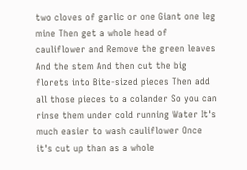two cloves of garlic or one Giant one leg mine Then get a whole head of cauliflower and Remove the green leaves And the stem And then cut the big florets into Bite-sized pieces Then add all those pieces to a colander So you can rinse them under cold running Water It's much easier to wash cauliflower Once it's cut up than as a whole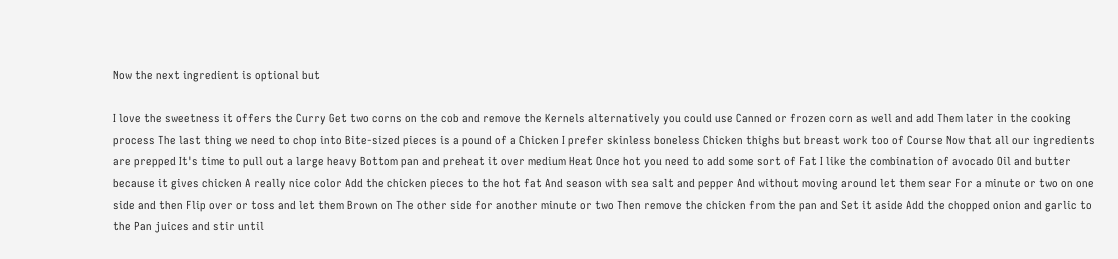Now the next ingredient is optional but

I love the sweetness it offers the Curry Get two corns on the cob and remove the Kernels alternatively you could use Canned or frozen corn as well and add Them later in the cooking process The last thing we need to chop into Bite-sized pieces is a pound of a Chicken I prefer skinless boneless Chicken thighs but breast work too of Course Now that all our ingredients are prepped It's time to pull out a large heavy Bottom pan and preheat it over medium Heat Once hot you need to add some sort of Fat I like the combination of avocado Oil and butter because it gives chicken A really nice color Add the chicken pieces to the hot fat And season with sea salt and pepper And without moving around let them sear For a minute or two on one side and then Flip over or toss and let them Brown on The other side for another minute or two Then remove the chicken from the pan and Set it aside Add the chopped onion and garlic to the Pan juices and stir until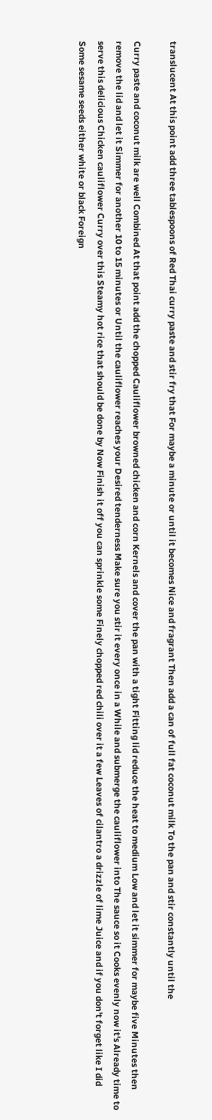translucent At this point add three tablespoons of Red Thai curry paste and stir fry that For maybe a minute or until it becomes Nice and fragrant Then add a can of full fat coconut milk To the pan and stir constantly until the

Curry paste and coconut milk are well Combined At that point add the chopped Cauliflower browned chicken and corn Kernels and cover the pan with a tight Fitting lid reduce the heat to medium Low and let it simmer for maybe five Minutes then remove the lid and let it Simmer for another 10 to 15 minutes or Until the cauliflower reaches your Desired tenderness Make sure you stir it every once in a While and submerge the cauliflower into The sauce so it Cooks evenly now it's Already time to serve this delicious Chicken cauliflower Curry over this Steamy hot rice that should be done by Now Finish it off you can sprinkle some Finely chopped red chili over it a few Leaves of cilantro a drizzle of lime Juice and if you don't forget like I did Some sesame seeds either white or black Foreign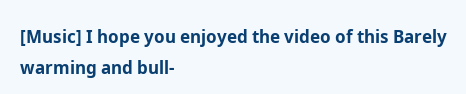[Music] I hope you enjoyed the video of this Barely warming and bull-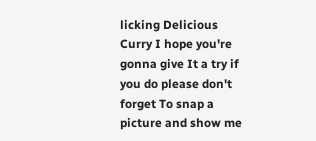licking Delicious Curry I hope you're gonna give It a try if you do please don't forget To snap a picture and show me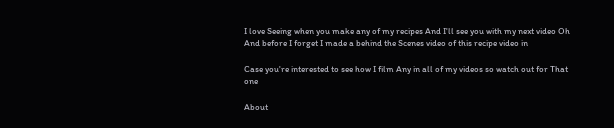I love Seeing when you make any of my recipes And I'll see you with my next video Oh And before I forget I made a behind the Scenes video of this recipe video in

Case you're interested to see how I film Any in all of my videos so watch out for That one

About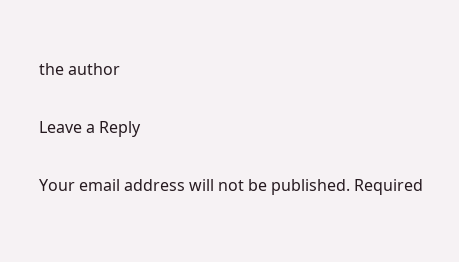the author

Leave a Reply

Your email address will not be published. Required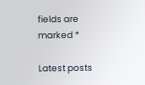fields are marked *

Latest posts